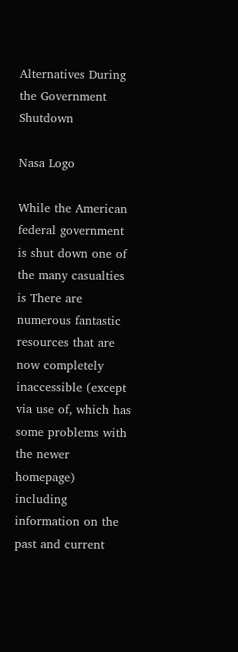Alternatives During the Government Shutdown

Nasa Logo

While the American federal government is shut down one of the many casualties is There are numerous fantastic resources that are now completely inaccessible (except via use of, which has some problems with the newer homepage) including information on the past and current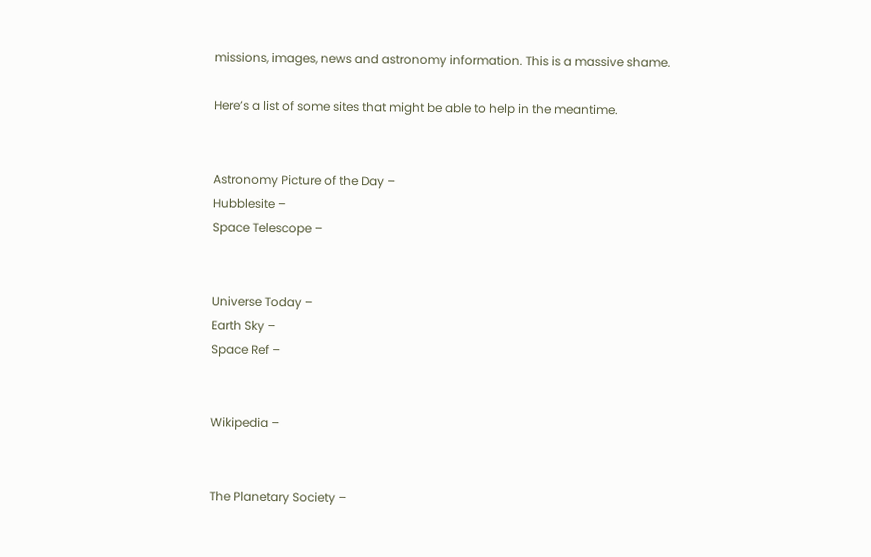missions, images, news and astronomy information. This is a massive shame.

Here’s a list of some sites that might be able to help in the meantime.


Astronomy Picture of the Day –
Hubblesite –
Space Telescope –


Universe Today –
Earth Sky –
Space Ref –


Wikipedia –


The Planetary Society –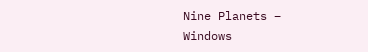Nine Planets –
Windows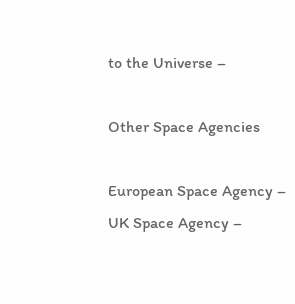to the Universe –

Other Space Agencies

European Space Agency –
UK Space Agency –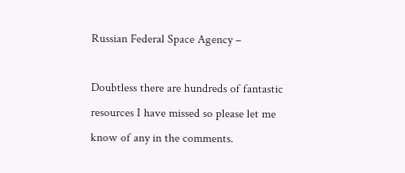Russian Federal Space Agency –

Doubtless there are hundreds of fantastic resources I have missed so please let me know of any in the comments.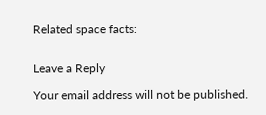Related space facts:


Leave a Reply

Your email address will not be published.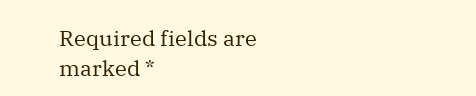Required fields are marked *